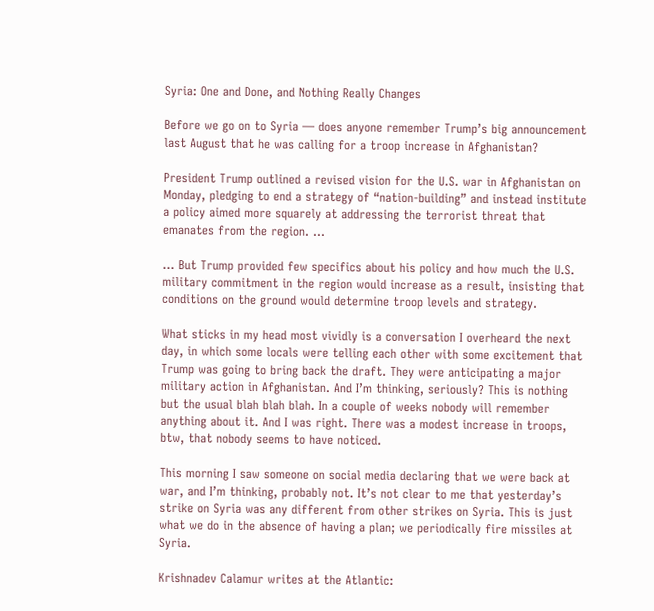Syria: One and Done, and Nothing Really Changes

Before we go on to Syria — does anyone remember Trump’s big announcement last August that he was calling for a troop increase in Afghanistan?

President Trump outlined a revised vision for the U.S. war in Afghanistan on Monday, pledging to end a strategy of “nation-building” and instead institute a policy aimed more squarely at addressing the terrorist threat that emanates from the region. …

… But Trump provided few specifics about his policy and how much the U.S. military commitment in the region would increase as a result, insisting that conditions on the ground would determine troop levels and strategy.

What sticks in my head most vividly is a conversation I overheard the next day, in which some locals were telling each other with some excitement that Trump was going to bring back the draft. They were anticipating a major military action in Afghanistan. And I’m thinking, seriously? This is nothing but the usual blah blah blah. In a couple of weeks nobody will remember anything about it. And I was right. There was a modest increase in troops, btw, that nobody seems to have noticed.

This morning I saw someone on social media declaring that we were back at war, and I’m thinking, probably not. It’s not clear to me that yesterday’s strike on Syria was any different from other strikes on Syria. This is just what we do in the absence of having a plan; we periodically fire missiles at Syria.

Krishnadev Calamur writes at the Atlantic: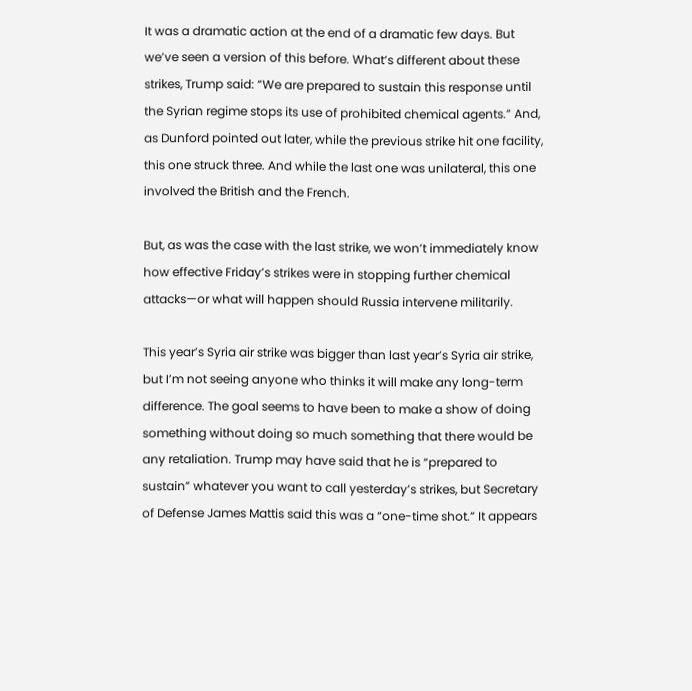It was a dramatic action at the end of a dramatic few days. But we’ve seen a version of this before. What’s different about these strikes, Trump said: “We are prepared to sustain this response until the Syrian regime stops its use of prohibited chemical agents.” And, as Dunford pointed out later, while the previous strike hit one facility, this one struck three. And while the last one was unilateral, this one involved the British and the French.

But, as was the case with the last strike, we won’t immediately know how effective Friday’s strikes were in stopping further chemical attacks—or what will happen should Russia intervene militarily.

This year’s Syria air strike was bigger than last year’s Syria air strike, but I’m not seeing anyone who thinks it will make any long-term difference. The goal seems to have been to make a show of doing something without doing so much something that there would be any retaliation. Trump may have said that he is “prepared to sustain” whatever you want to call yesterday’s strikes, but Secretary of Defense James Mattis said this was a “one-time shot.” It appears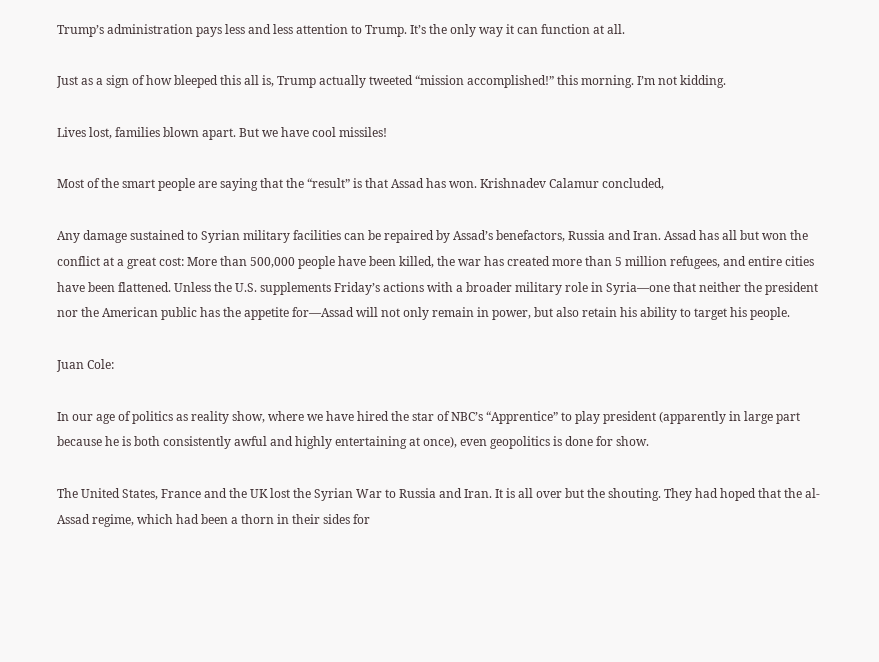Trump’s administration pays less and less attention to Trump. It’s the only way it can function at all.

Just as a sign of how bleeped this all is, Trump actually tweeted “mission accomplished!” this morning. I’m not kidding.

Lives lost, families blown apart. But we have cool missiles!

Most of the smart people are saying that the “result” is that Assad has won. Krishnadev Calamur concluded,

Any damage sustained to Syrian military facilities can be repaired by Assad’s benefactors, Russia and Iran. Assad has all but won the conflict at a great cost: More than 500,000 people have been killed, the war has created more than 5 million refugees, and entire cities have been flattened. Unless the U.S. supplements Friday’s actions with a broader military role in Syria—one that neither the president nor the American public has the appetite for—Assad will not only remain in power, but also retain his ability to target his people.

Juan Cole:

In our age of politics as reality show, where we have hired the star of NBC’s “Apprentice” to play president (apparently in large part because he is both consistently awful and highly entertaining at once), even geopolitics is done for show.

The United States, France and the UK lost the Syrian War to Russia and Iran. It is all over but the shouting. They had hoped that the al-Assad regime, which had been a thorn in their sides for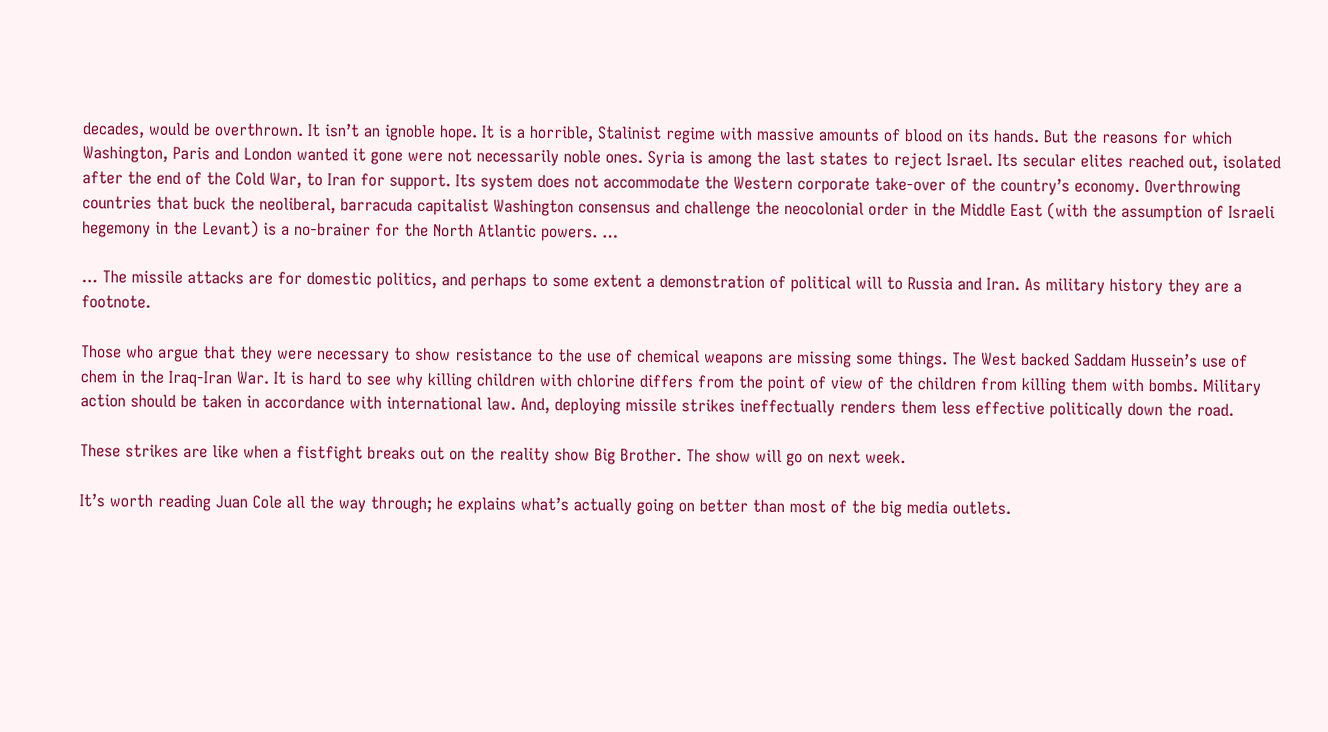decades, would be overthrown. It isn’t an ignoble hope. It is a horrible, Stalinist regime with massive amounts of blood on its hands. But the reasons for which Washington, Paris and London wanted it gone were not necessarily noble ones. Syria is among the last states to reject Israel. Its secular elites reached out, isolated after the end of the Cold War, to Iran for support. Its system does not accommodate the Western corporate take-over of the country’s economy. Overthrowing countries that buck the neoliberal, barracuda capitalist Washington consensus and challenge the neocolonial order in the Middle East (with the assumption of Israeli hegemony in the Levant) is a no-brainer for the North Atlantic powers. …

… The missile attacks are for domestic politics, and perhaps to some extent a demonstration of political will to Russia and Iran. As military history they are a footnote.

Those who argue that they were necessary to show resistance to the use of chemical weapons are missing some things. The West backed Saddam Hussein’s use of chem in the Iraq-Iran War. It is hard to see why killing children with chlorine differs from the point of view of the children from killing them with bombs. Military action should be taken in accordance with international law. And, deploying missile strikes ineffectually renders them less effective politically down the road.

These strikes are like when a fistfight breaks out on the reality show Big Brother. The show will go on next week.

It’s worth reading Juan Cole all the way through; he explains what’s actually going on better than most of the big media outlets.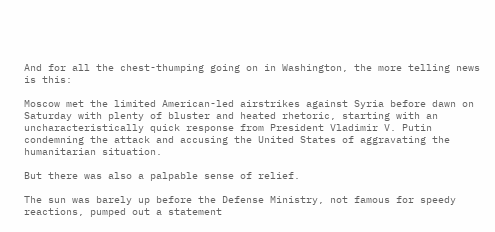And for all the chest-thumping going on in Washington, the more telling news is this:

Moscow met the limited American-led airstrikes against Syria before dawn on Saturday with plenty of bluster and heated rhetoric, starting with an uncharacteristically quick response from President Vladimir V. Putin condemning the attack and accusing the United States of aggravating the humanitarian situation.

But there was also a palpable sense of relief.

The sun was barely up before the Defense Ministry, not famous for speedy reactions, pumped out a statement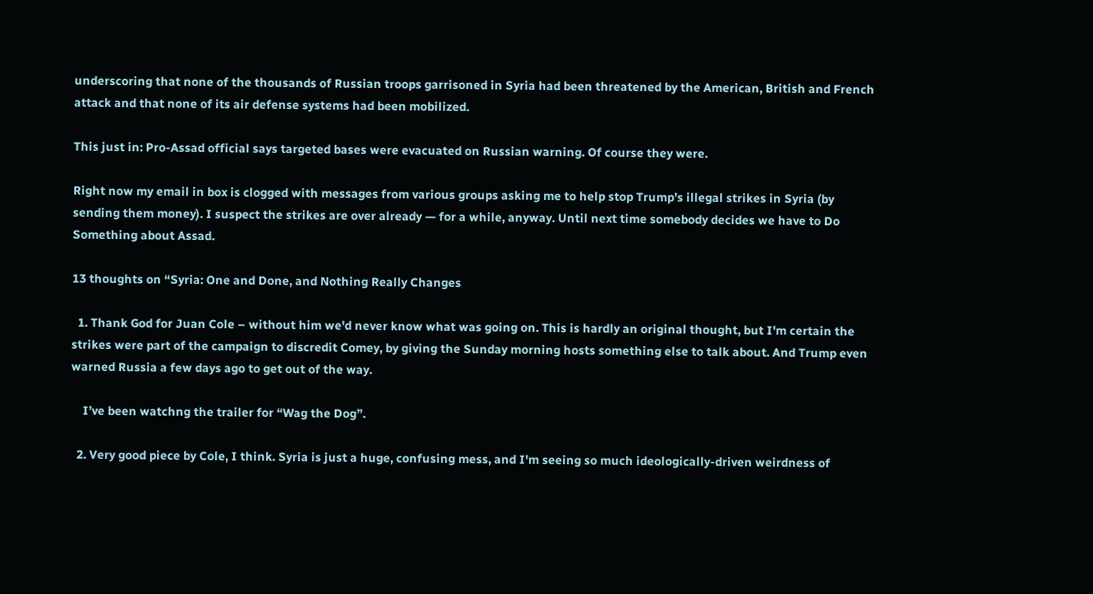underscoring that none of the thousands of Russian troops garrisoned in Syria had been threatened by the American, British and French attack and that none of its air defense systems had been mobilized.

This just in: Pro-Assad official says targeted bases were evacuated on Russian warning. Of course they were.

Right now my email in box is clogged with messages from various groups asking me to help stop Trump’s illegal strikes in Syria (by sending them money). I suspect the strikes are over already — for a while, anyway. Until next time somebody decides we have to Do Something about Assad.

13 thoughts on “Syria: One and Done, and Nothing Really Changes

  1. Thank God for Juan Cole – without him we'd never know what was going on. This is hardly an original thought, but I'm certain the strikes were part of the campaign to discredit Comey, by giving the Sunday morning hosts something else to talk about. And Trump even warned Russia a few days ago to get out of the way.

    I’ve been watchng the trailer for “Wag the Dog”.

  2. Very good piece by Cole, I think. Syria is just a huge, confusing mess, and I'm seeing so much ideologically-driven weirdness of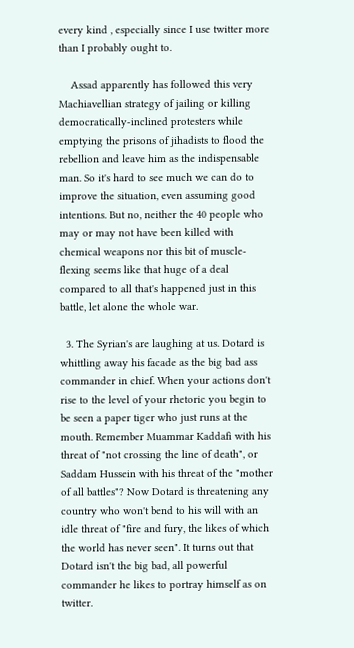every kind , especially since I use twitter more than I probably ought to.

    Assad apparently has followed this very Machiavellian strategy of jailing or killing democratically-inclined protesters while emptying the prisons of jihadists to flood the rebellion and leave him as the indispensable man. So it's hard to see much we can do to improve the situation, even assuming good intentions. But no, neither the 40 people who may or may not have been killed with chemical weapons nor this bit of muscle-flexing seems like that huge of a deal compared to all that's happened just in this battle, let alone the whole war.

  3. The Syrian's are laughing at us. Dotard is whittling away his facade as the big bad ass commander in chief. When your actions don't rise to the level of your rhetoric you begin to be seen a paper tiger who just runs at the mouth. Remember Muammar Kaddafi with his threat of "not crossing the line of death", or Saddam Hussein with his threat of the "mother of all battles"? Now Dotard is threatening any country who won't bend to his will with an idle threat of "fire and fury, the likes of which the world has never seen". It turns out that Dotard isn't the big bad, all powerful commander he likes to portray himself as on twitter.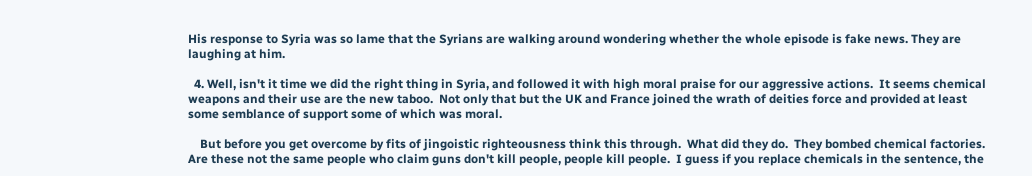His response to Syria was so lame that the Syrians are walking around wondering whether the whole episode is fake news. They are laughing at him.

  4. Well, isn't it time we did the right thing in Syria, and followed it with high moral praise for our aggressive actions.  It seems chemical weapons and their use are the new taboo.  Not only that but the UK and France joined the wrath of deities force and provided at least some semblance of support some of which was moral.

    But before you get overcome by fits of jingoistic righteousness think this through.  What did they do.  They bombed chemical factories.  Are these not the same people who claim guns don't kill people, people kill people.  I guess if you replace chemicals in the sentence, the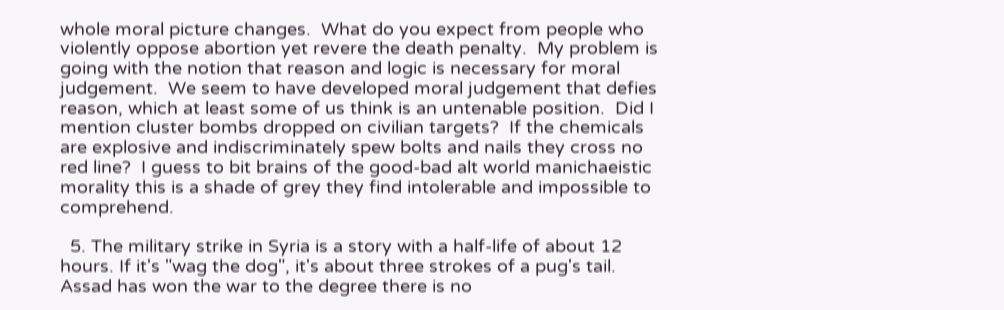whole moral picture changes.  What do you expect from people who violently oppose abortion yet revere the death penalty.  My problem is going with the notion that reason and logic is necessary for moral judgement.  We seem to have developed moral judgement that defies reason, which at least some of us think is an untenable position.  Did I mention cluster bombs dropped on civilian targets?  If the chemicals are explosive and indiscriminately spew bolts and nails they cross no red line?  I guess to bit brains of the good-bad alt world manichaeistic morality this is a shade of grey they find intolerable and impossible to comprehend.

  5. The military strike in Syria is a story with a half-life of about 12 hours. If it's "wag the dog", it's about three strokes of a pug's tail. Assad has won the war to the degree there is no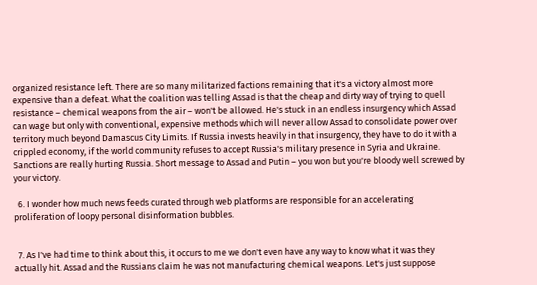organized resistance left. There are so many militarized factions remaining that it's a victory almost more expensive than a defeat. What the coalition was telling Assad is that the cheap and dirty way of trying to quell resistance – chemical weapons from the air – won't be allowed. He's stuck in an endless insurgency which Assad can wage but only with conventional, expensive methods which will never allow Assad to consolidate power over territory much beyond Damascus City Limits. If Russia invests heavily in that insurgency, they have to do it with a crippled economy, if the world community refuses to accept Russia's military presence in Syria and Ukraine. Sanctions are really hurting Russia. Short message to Assad and Putin – you won but you're bloody well screwed by your victory.

  6. I wonder how much news feeds curated through web platforms are responsible for an accelerating proliferation of loopy personal disinformation bubbles.


  7. As I've had time to think about this, it occurs to me we don't even have any way to know what it was they actually hit. Assad and the Russians claim he was not manufacturing chemical weapons. Let's just suppose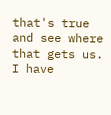that's true and see where that gets us. I have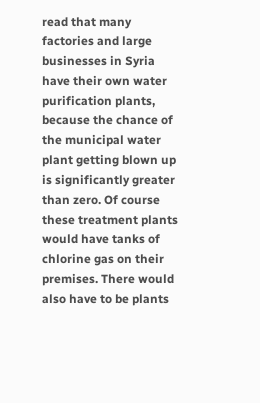read that many factories and large businesses in Syria have their own water purification plants, because the chance of the municipal water plant getting blown up is significantly greater than zero. Of course these treatment plants would have tanks of chlorine gas on their premises. There would also have to be plants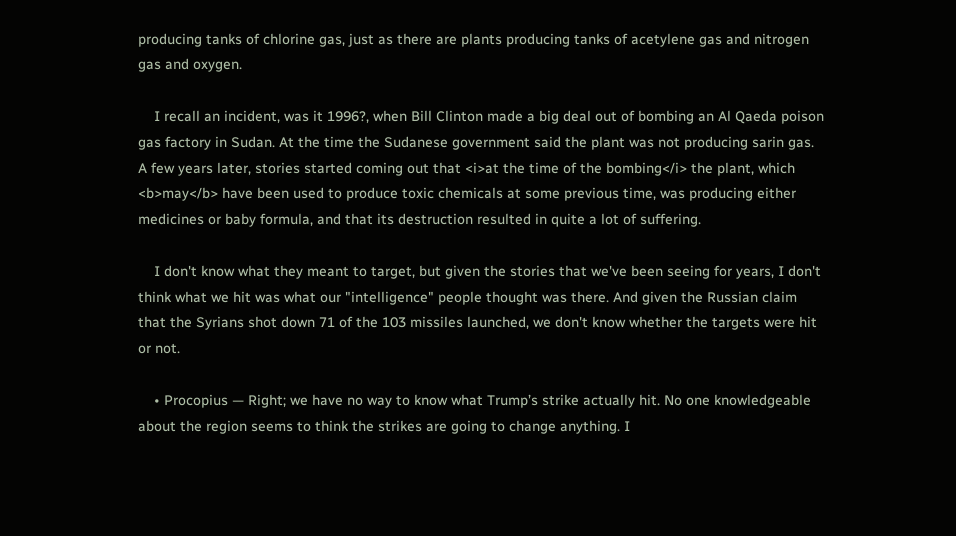producing tanks of chlorine gas, just as there are plants producing tanks of acetylene gas and nitrogen gas and oxygen.

    I recall an incident, was it 1996?, when Bill Clinton made a big deal out of bombing an Al Qaeda poison gas factory in Sudan. At the time the Sudanese government said the plant was not producing sarin gas. A few years later, stories started coming out that <i>at the time of the bombing</i> the plant, which <b>may</b> have been used to produce toxic chemicals at some previous time, was producing either medicines or baby formula, and that its destruction resulted in quite a lot of suffering.

    I don't know what they meant to target, but given the stories that we've been seeing for years, I don't think what we hit was what our "intelligence" people thought was there. And given the Russian claim that the Syrians shot down 71 of the 103 missiles launched, we don't know whether the targets were hit or not.

    • Procopius — Right; we have no way to know what Trump’s strike actually hit. No one knowledgeable about the region seems to think the strikes are going to change anything. I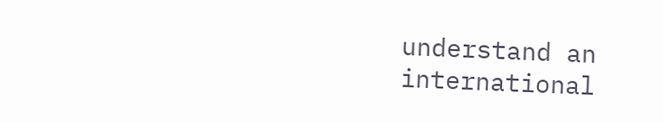understand an international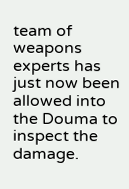team of weapons experts has just now been allowed into the Douma to inspect the damage.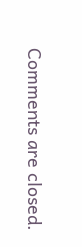Comments are closed.